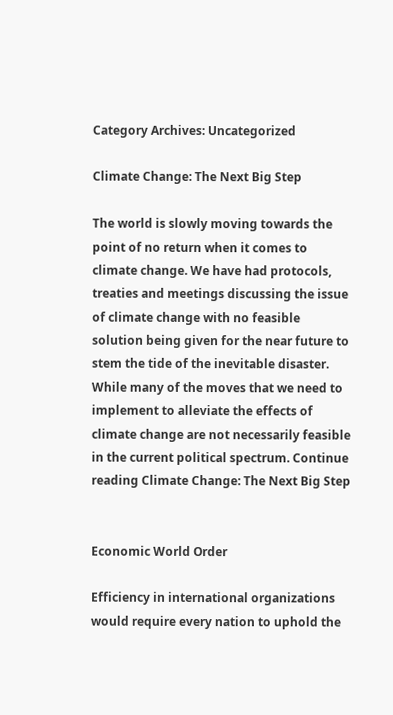Category Archives: Uncategorized

Climate Change: The Next Big Step

The world is slowly moving towards the point of no return when it comes to climate change. We have had protocols, treaties and meetings discussing the issue of climate change with no feasible solution being given for the near future to stem the tide of the inevitable disaster. While many of the moves that we need to implement to alleviate the effects of climate change are not necessarily feasible in the current political spectrum. Continue reading Climate Change: The Next Big Step


Economic World Order

Efficiency in international organizations would require every nation to uphold the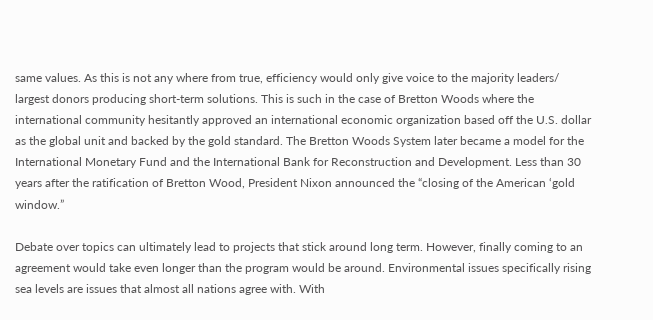same values. As this is not any where from true, efficiency would only give voice to the majority leaders/ largest donors producing short-term solutions. This is such in the case of Bretton Woods where the international community hesitantly approved an international economic organization based off the U.S. dollar as the global unit and backed by the gold standard. The Bretton Woods System later became a model for the International Monetary Fund and the International Bank for Reconstruction and Development. Less than 30 years after the ratification of Bretton Wood, President Nixon announced the “closing of the American ‘gold window.”

Debate over topics can ultimately lead to projects that stick around long term. However, finally coming to an agreement would take even longer than the program would be around. Environmental issues specifically rising sea levels are issues that almost all nations agree with. With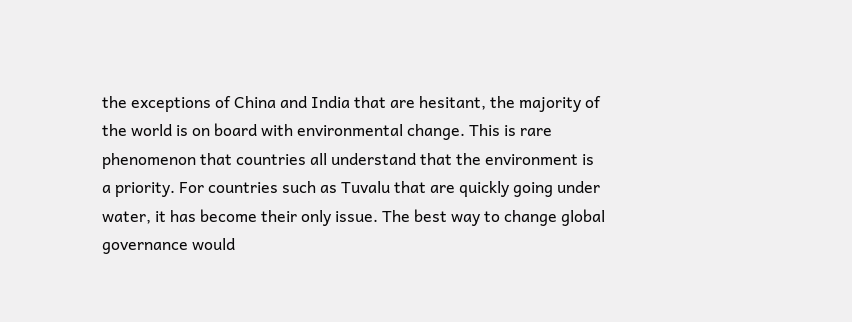the exceptions of China and India that are hesitant, the majority of the world is on board with environmental change. This is rare phenomenon that countries all understand that the environment is a priority. For countries such as Tuvalu that are quickly going under water, it has become their only issue. The best way to change global governance would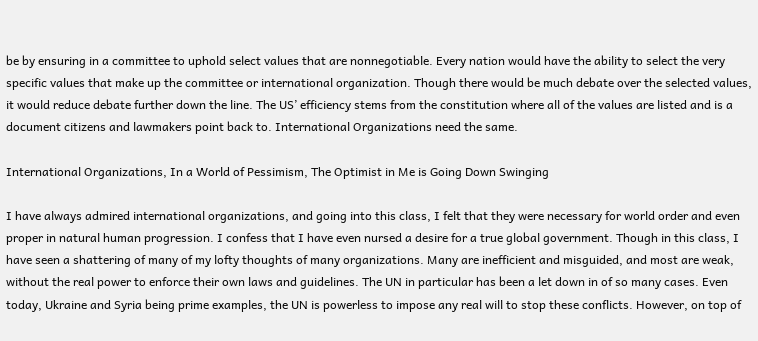be by ensuring in a committee to uphold select values that are nonnegotiable. Every nation would have the ability to select the very specific values that make up the committee or international organization. Though there would be much debate over the selected values, it would reduce debate further down the line. The US’ efficiency stems from the constitution where all of the values are listed and is a document citizens and lawmakers point back to. International Organizations need the same.

International Organizations, In a World of Pessimism, The Optimist in Me is Going Down Swinging

I have always admired international organizations, and going into this class, I felt that they were necessary for world order and even proper in natural human progression. I confess that I have even nursed a desire for a true global government. Though in this class, I have seen a shattering of many of my lofty thoughts of many organizations. Many are inefficient and misguided, and most are weak, without the real power to enforce their own laws and guidelines. The UN in particular has been a let down in of so many cases. Even today, Ukraine and Syria being prime examples, the UN is powerless to impose any real will to stop these conflicts. However, on top of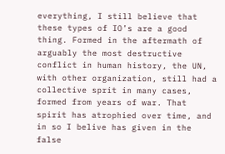everything, I still believe that these types of IO’s are a good thing. Formed in the aftermath of arguably the most destructive conflict in human history, the UN, with other organization, still had a collective sprit in many cases, formed from years of war. That spirit has atrophied over time, and in so I belive has given in the false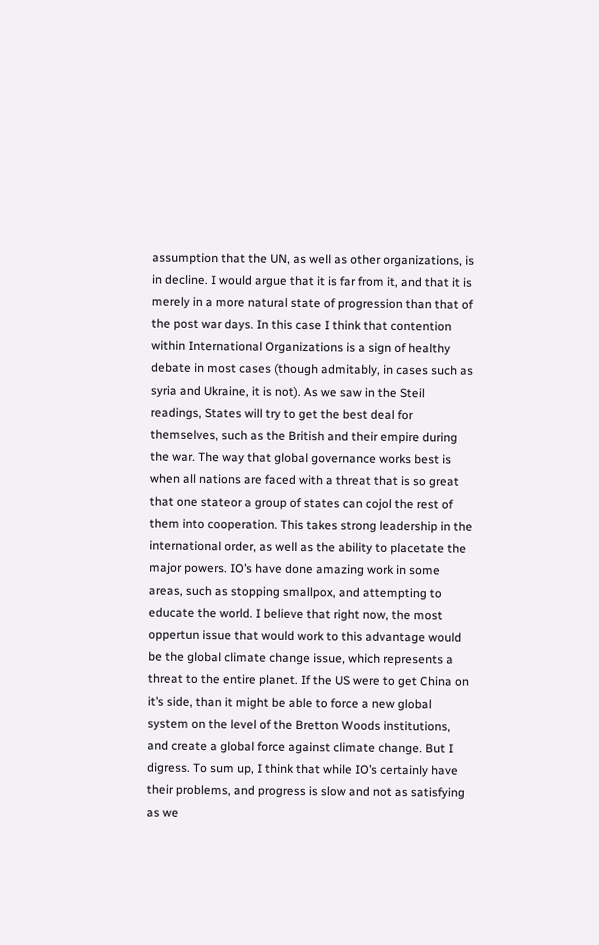assumption that the UN, as well as other organizations, is in decline. I would argue that it is far from it, and that it is merely in a more natural state of progression than that of the post war days. In this case I think that contention within International Organizations is a sign of healthy debate in most cases (though admitably, in cases such as syria and Ukraine, it is not). As we saw in the Steil readings, States will try to get the best deal for themselves, such as the British and their empire during the war. The way that global governance works best is when all nations are faced with a threat that is so great that one stateor a group of states can cojol the rest of them into cooperation. This takes strong leadership in the international order, as well as the ability to placetate the major powers. IO’s have done amazing work in some areas, such as stopping smallpox, and attempting to educate the world. I believe that right now, the most oppertun issue that would work to this advantage would be the global climate change issue, which represents a threat to the entire planet. If the US were to get China on it’s side, than it might be able to force a new global system on the level of the Bretton Woods institutions, and create a global force against climate change. But I digress. To sum up, I think that while IO’s certainly have their problems, and progress is slow and not as satisfying as we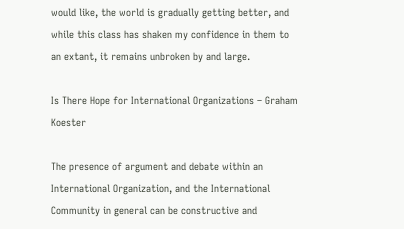would like, the world is gradually getting better, and while this class has shaken my confidence in them to an extant, it remains unbroken by and large.

Is There Hope for International Organizations – Graham Koester

The presence of argument and debate within an International Organization, and the International Community in general can be constructive and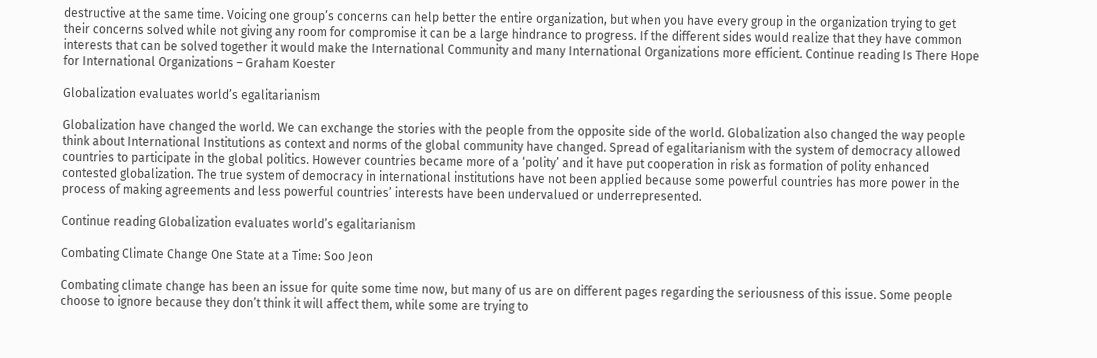destructive at the same time. Voicing one group’s concerns can help better the entire organization, but when you have every group in the organization trying to get their concerns solved while not giving any room for compromise it can be a large hindrance to progress. If the different sides would realize that they have common interests that can be solved together it would make the International Community and many International Organizations more efficient. Continue reading Is There Hope for International Organizations – Graham Koester

Globalization evaluates world’s egalitarianism

Globalization have changed the world. We can exchange the stories with the people from the opposite side of the world. Globalization also changed the way people think about International Institutions as context and norms of the global community have changed. Spread of egalitarianism with the system of democracy allowed countries to participate in the global politics. However countries became more of a ‘polity’ and it have put cooperation in risk as formation of polity enhanced contested globalization. The true system of democracy in international institutions have not been applied because some powerful countries has more power in the process of making agreements and less powerful countries’ interests have been undervalued or underrepresented.

Continue reading Globalization evaluates world’s egalitarianism

Combating Climate Change One State at a Time: Soo Jeon

Combating climate change has been an issue for quite some time now, but many of us are on different pages regarding the seriousness of this issue. Some people choose to ignore because they don’t think it will affect them, while some are trying to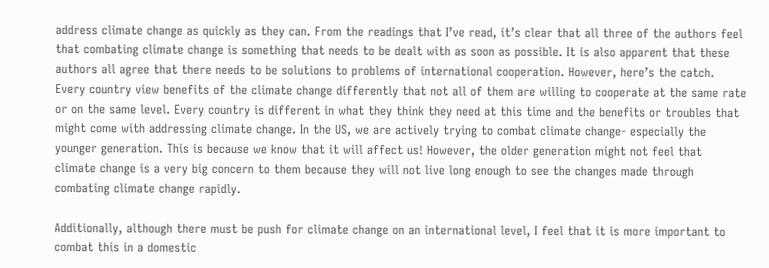address climate change as quickly as they can. From the readings that I’ve read, it’s clear that all three of the authors feel that combating climate change is something that needs to be dealt with as soon as possible. It is also apparent that these authors all agree that there needs to be solutions to problems of international cooperation. However, here’s the catch. Every country view benefits of the climate change differently that not all of them are willing to cooperate at the same rate or on the same level. Every country is different in what they think they need at this time and the benefits or troubles that might come with addressing climate change. In the US, we are actively trying to combat climate change- especially the younger generation. This is because we know that it will affect us! However, the older generation might not feel that climate change is a very big concern to them because they will not live long enough to see the changes made through combating climate change rapidly.

Additionally, although there must be push for climate change on an international level, I feel that it is more important to combat this in a domestic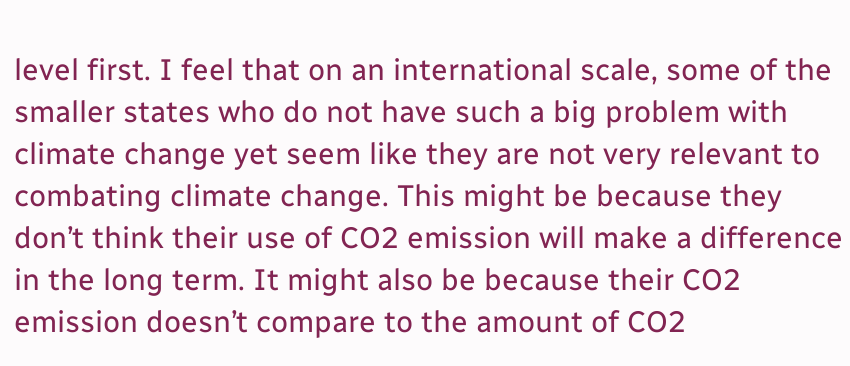level first. I feel that on an international scale, some of the smaller states who do not have such a big problem with climate change yet seem like they are not very relevant to combating climate change. This might be because they don’t think their use of CO2 emission will make a difference in the long term. It might also be because their CO2 emission doesn’t compare to the amount of CO2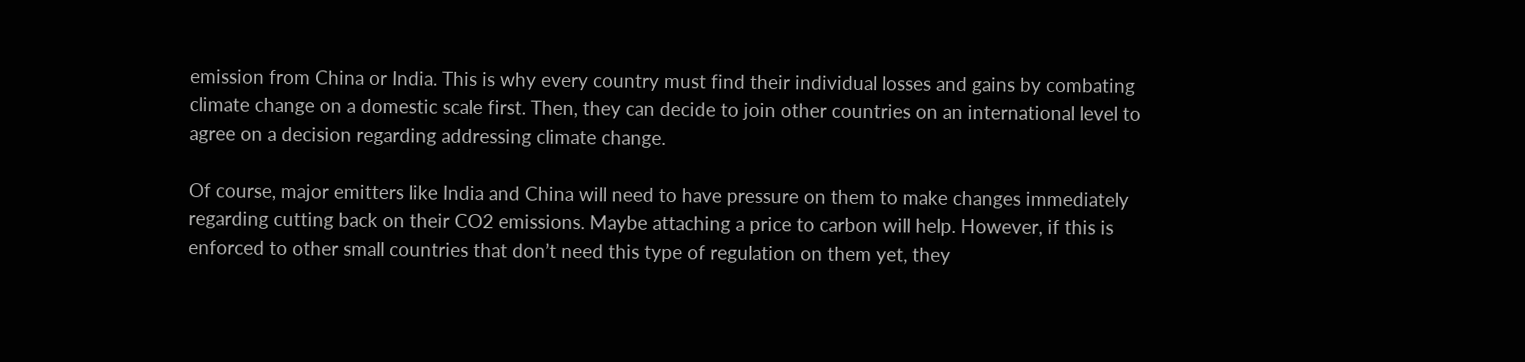emission from China or India. This is why every country must find their individual losses and gains by combating climate change on a domestic scale first. Then, they can decide to join other countries on an international level to agree on a decision regarding addressing climate change.

Of course, major emitters like India and China will need to have pressure on them to make changes immediately regarding cutting back on their CO2 emissions. Maybe attaching a price to carbon will help. However, if this is enforced to other small countries that don’t need this type of regulation on them yet, they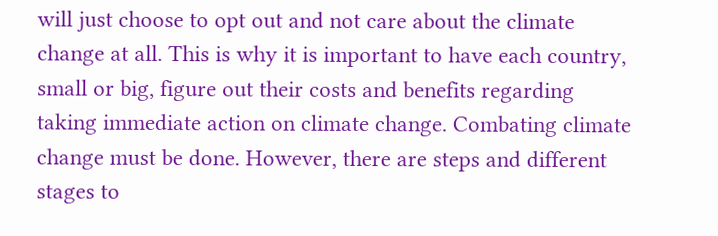will just choose to opt out and not care about the climate change at all. This is why it is important to have each country, small or big, figure out their costs and benefits regarding taking immediate action on climate change. Combating climate change must be done. However, there are steps and different stages to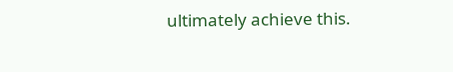ultimately achieve this.